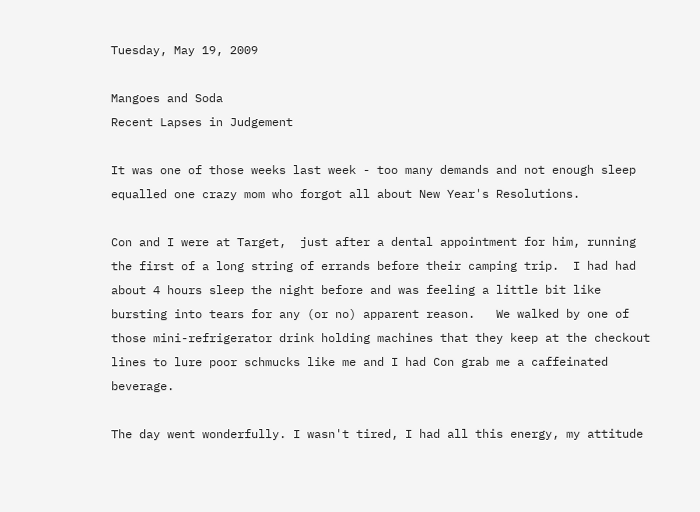Tuesday, May 19, 2009

Mangoes and Soda
Recent Lapses in Judgement

It was one of those weeks last week - too many demands and not enough sleep equalled one crazy mom who forgot all about New Year's Resolutions.

Con and I were at Target,  just after a dental appointment for him, running the first of a long string of errands before their camping trip.  I had had about 4 hours sleep the night before and was feeling a little bit like bursting into tears for any (or no) apparent reason.   We walked by one of those mini-refrigerator drink holding machines that they keep at the checkout lines to lure poor schmucks like me and I had Con grab me a caffeinated beverage.

The day went wonderfully. I wasn't tired, I had all this energy, my attitude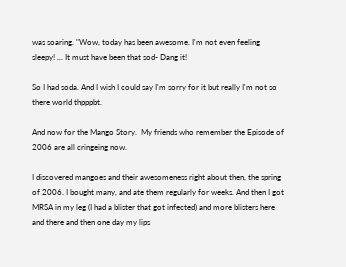was soaring. "Wow, today has been awesome. I'm not even feeling sleepy! ... It must have been that sod- Dang it!

So I had soda. And I wish I could say I'm sorry for it but really I'm not so there world thpppbt.

And now for the Mango Story.  My friends who remember the Episode of 2006 are all cringeing now.

I discovered mangoes and their awesomeness right about then, the spring of 2006. I bought many, and ate them regularly for weeks. And then I got MRSA in my leg (I had a blister that got infected) and more blisters here and there and then one day my lips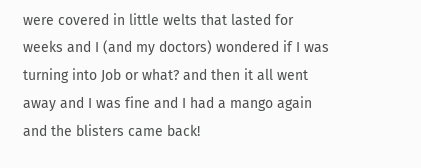were covered in little welts that lasted for weeks and I (and my doctors) wondered if I was turning into Job or what? and then it all went away and I was fine and I had a mango again and the blisters came back!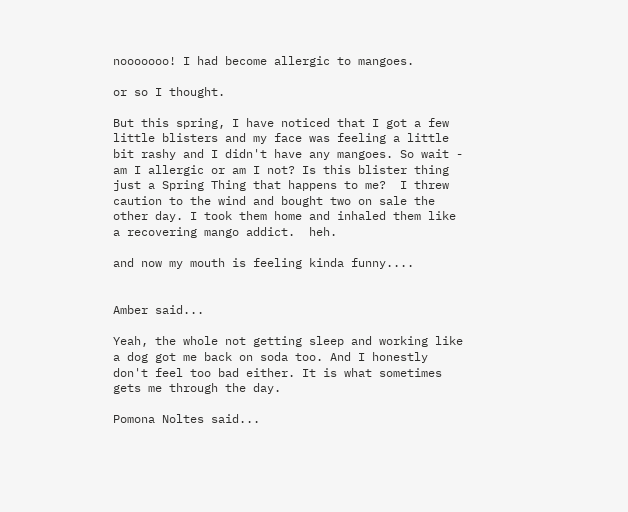nooooooo! I had become allergic to mangoes.

or so I thought.

But this spring, I have noticed that I got a few little blisters and my face was feeling a little bit rashy and I didn't have any mangoes. So wait - am I allergic or am I not? Is this blister thing just a Spring Thing that happens to me?  I threw caution to the wind and bought two on sale the other day. I took them home and inhaled them like a recovering mango addict.  heh.

and now my mouth is feeling kinda funny....


Amber said...

Yeah, the whole not getting sleep and working like a dog got me back on soda too. And I honestly don't feel too bad either. It is what sometimes gets me through the day.

Pomona Noltes said...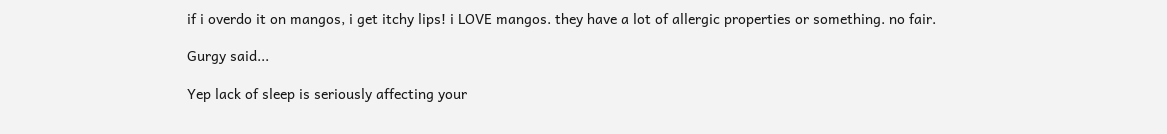if i overdo it on mangos, i get itchy lips! i LOVE mangos. they have a lot of allergic properties or something. no fair.

Gurgy said...

Yep lack of sleep is seriously affecting your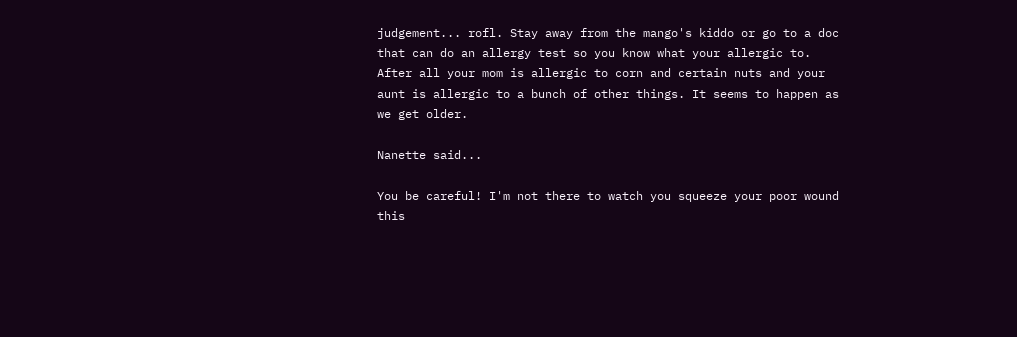judgement... rofl. Stay away from the mango's kiddo or go to a doc that can do an allergy test so you know what your allergic to. After all your mom is allergic to corn and certain nuts and your aunt is allergic to a bunch of other things. It seems to happen as we get older.

Nanette said...

You be careful! I'm not there to watch you squeeze your poor wound this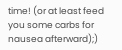time! (or at least feed you some carbs for nausea afterward);)